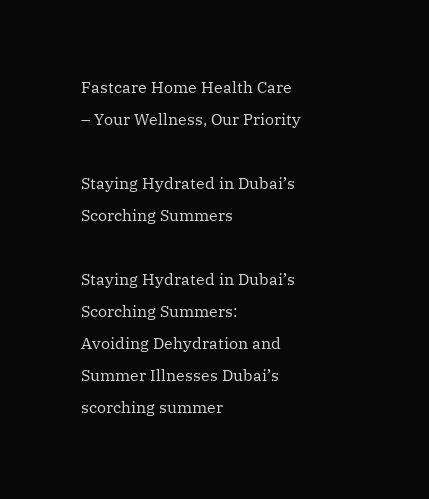Fastcare Home Health Care – Your Wellness, Our Priority

Staying Hydrated in Dubai’s Scorching Summers

Staying Hydrated in Dubai’s Scorching Summers: Avoiding Dehydration and Summer Illnesses Dubai’s scorching summer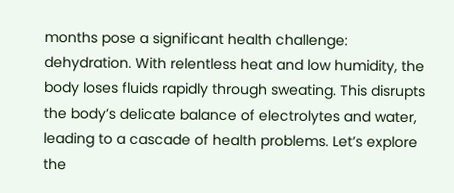months pose a significant health challenge: dehydration. With relentless heat and low humidity, the body loses fluids rapidly through sweating. This disrupts the body’s delicate balance of electrolytes and water, leading to a cascade of health problems. Let’s explore the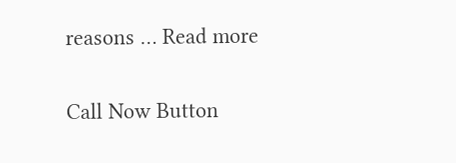reasons … Read more

Call Now Button